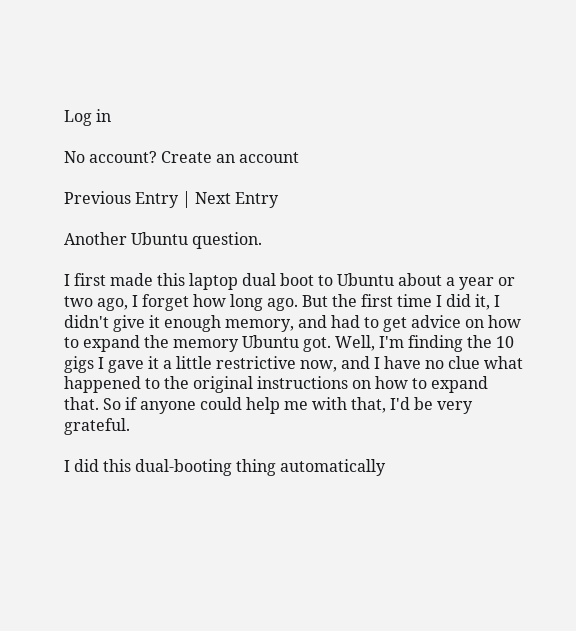Log in

No account? Create an account

Previous Entry | Next Entry

Another Ubuntu question.

I first made this laptop dual boot to Ubuntu about a year or two ago, I forget how long ago. But the first time I did it, I didn't give it enough memory, and had to get advice on how to expand the memory Ubuntu got. Well, I'm finding the 10 gigs I gave it a little restrictive now, and I have no clue what happened to the original instructions on how to expand that. So if anyone could help me with that, I'd be very grateful.

I did this dual-booting thing automatically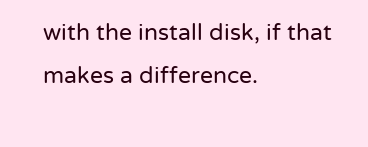with the install disk, if that makes a difference.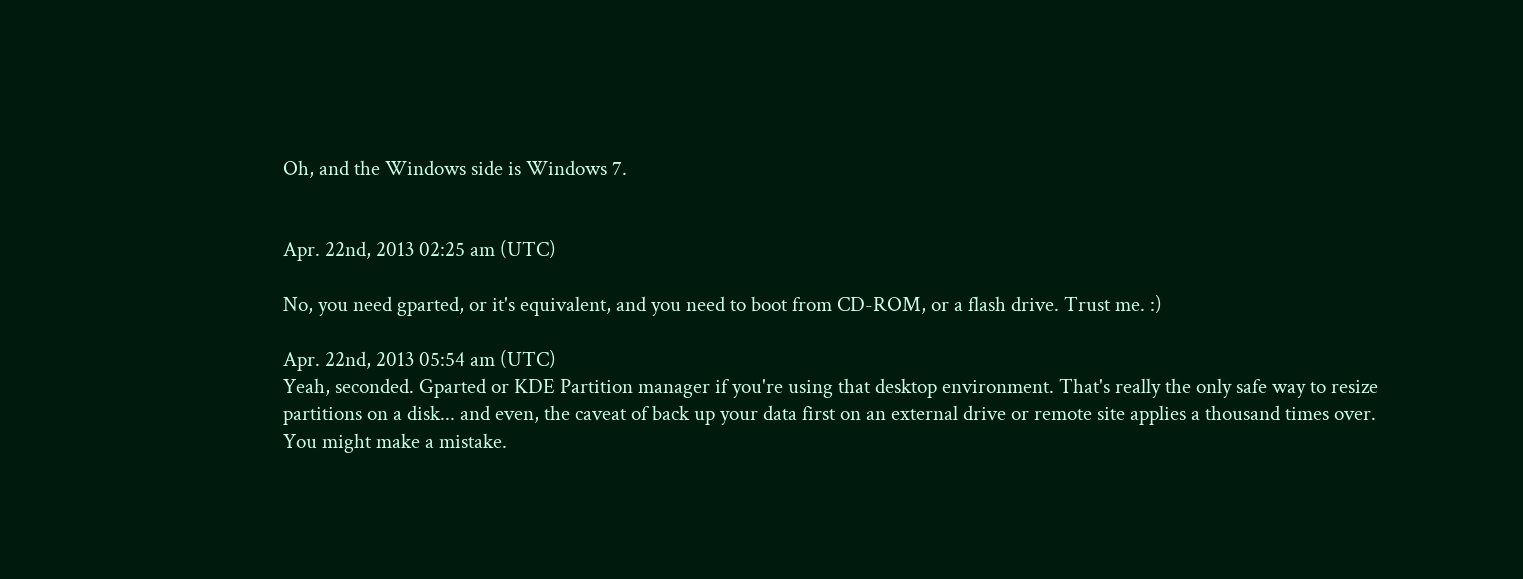Oh, and the Windows side is Windows 7.


Apr. 22nd, 2013 02:25 am (UTC)

No, you need gparted, or it's equivalent, and you need to boot from CD-ROM, or a flash drive. Trust me. :)

Apr. 22nd, 2013 05:54 am (UTC)
Yeah, seconded. Gparted or KDE Partition manager if you're using that desktop environment. That's really the only safe way to resize partitions on a disk... and even, the caveat of back up your data first on an external drive or remote site applies a thousand times over. You might make a mistake.